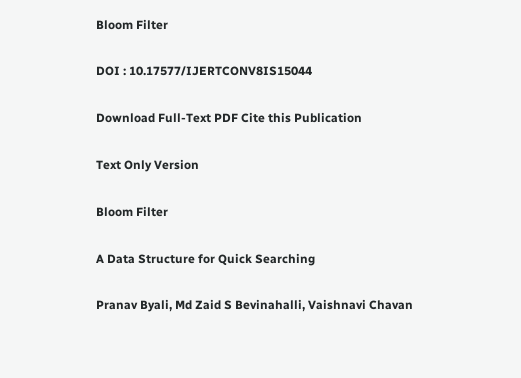Bloom Filter

DOI : 10.17577/IJERTCONV8IS15044

Download Full-Text PDF Cite this Publication

Text Only Version

Bloom Filter

A Data Structure for Quick Searching

Pranav Byali, Md Zaid S Bevinahalli, Vaishnavi Chavan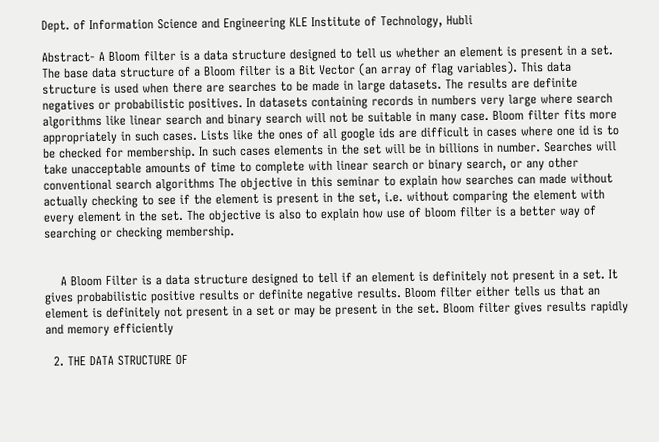Dept. of Information Science and Engineering KLE Institute of Technology, Hubli

Abstract- A Bloom filter is a data structure designed to tell us whether an element is present in a set. The base data structure of a Bloom filter is a Bit Vector (an array of flag variables). This data structure is used when there are searches to be made in large datasets. The results are definite negatives or probabilistic positives. In datasets containing records in numbers very large where search algorithms like linear search and binary search will not be suitable in many case. Bloom filter fits more appropriately in such cases. Lists like the ones of all google ids are difficult in cases where one id is to be checked for membership. In such cases elements in the set will be in billions in number. Searches will take unacceptable amounts of time to complete with linear search or binary search, or any other conventional search algorithms The objective in this seminar to explain how searches can made without actually checking to see if the element is present in the set, i.e. without comparing the element with every element in the set. The objective is also to explain how use of bloom filter is a better way of searching or checking membership.


    A Bloom Filter is a data structure designed to tell if an element is definitely not present in a set. It gives probabilistic positive results or definite negative results. Bloom filter either tells us that an element is definitely not present in a set or may be present in the set. Bloom filter gives results rapidly and memory efficiently

  2. THE DATA STRUCTURE OF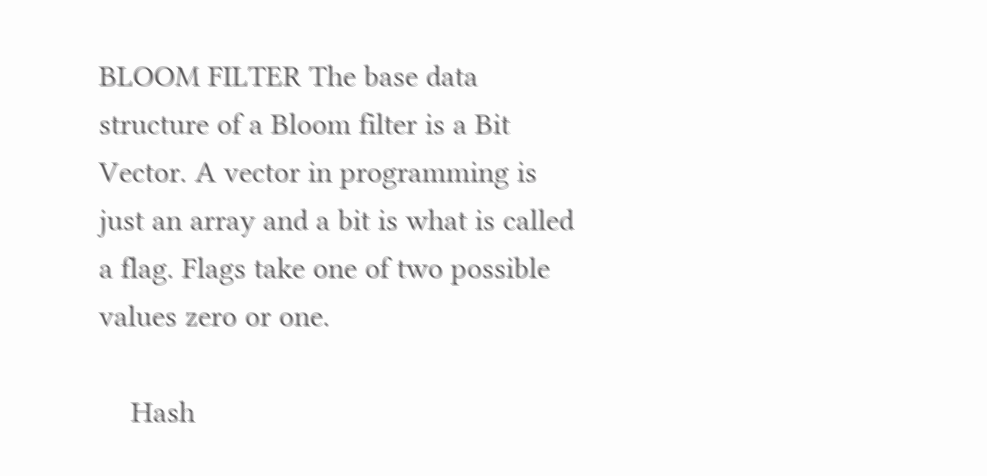BLOOM FILTER The base data structure of a Bloom filter is a Bit Vector. A vector in programming is just an array and a bit is what is called a flag. Flags take one of two possible values zero or one.

    Hash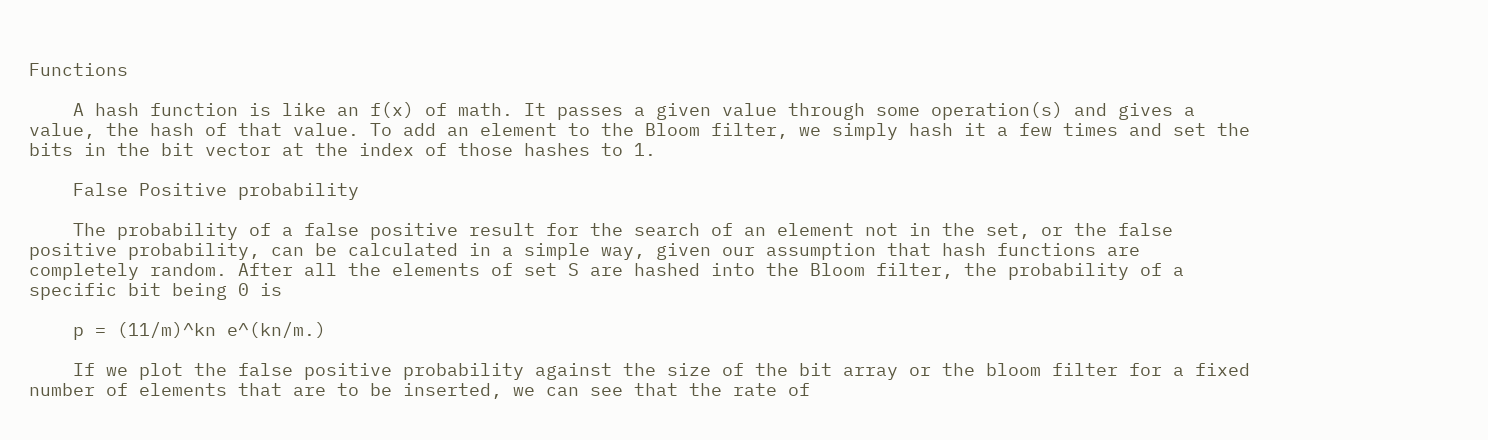Functions

    A hash function is like an f(x) of math. It passes a given value through some operation(s) and gives a value, the hash of that value. To add an element to the Bloom filter, we simply hash it a few times and set the bits in the bit vector at the index of those hashes to 1.

    False Positive probability

    The probability of a false positive result for the search of an element not in the set, or the false positive probability, can be calculated in a simple way, given our assumption that hash functions are completely random. After all the elements of set S are hashed into the Bloom filter, the probability of a specific bit being 0 is

    p = (11/m)^kn e^(kn/m.)

    If we plot the false positive probability against the size of the bit array or the bloom filter for a fixed number of elements that are to be inserted, we can see that the rate of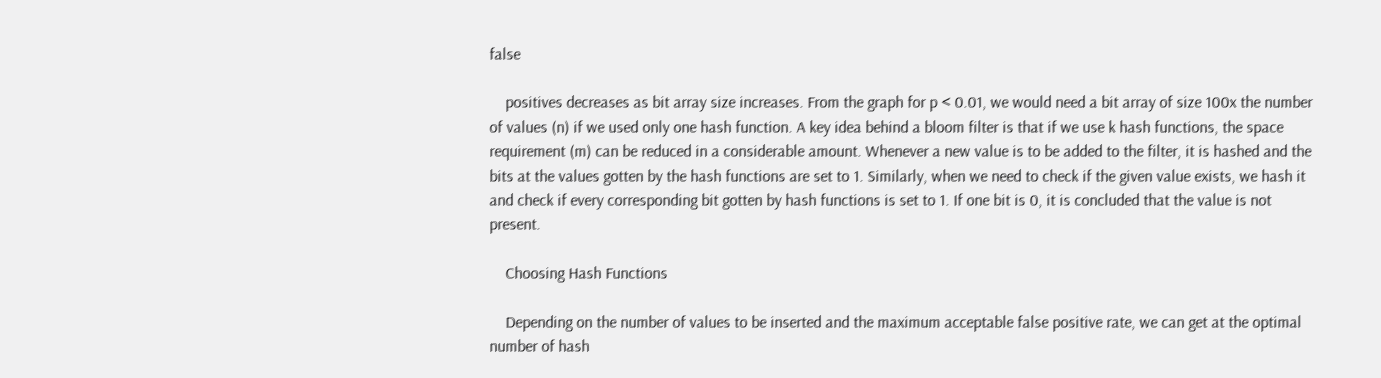false

    positives decreases as bit array size increases. From the graph for p < 0.01, we would need a bit array of size 100x the number of values (n) if we used only one hash function. A key idea behind a bloom filter is that if we use k hash functions, the space requirement (m) can be reduced in a considerable amount. Whenever a new value is to be added to the filter, it is hashed and the bits at the values gotten by the hash functions are set to 1. Similarly, when we need to check if the given value exists, we hash it and check if every corresponding bit gotten by hash functions is set to 1. If one bit is 0, it is concluded that the value is not present.

    Choosing Hash Functions

    Depending on the number of values to be inserted and the maximum acceptable false positive rate, we can get at the optimal number of hash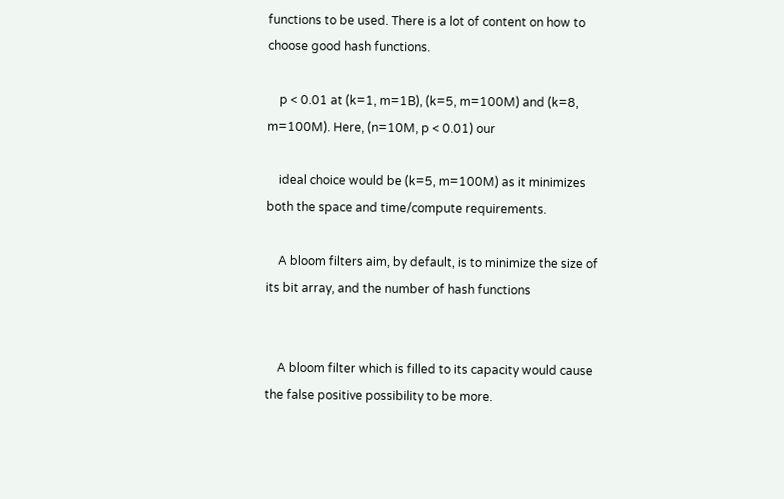functions to be used. There is a lot of content on how to choose good hash functions.

    p < 0.01 at (k=1, m=1B), (k=5, m=100M) and (k=8, m=100M). Here, (n=10M, p < 0.01) our

    ideal choice would be (k=5, m=100M) as it minimizes both the space and time/compute requirements.

    A bloom filters aim, by default, is to minimize the size of its bit array, and the number of hash functions


    A bloom filter which is filled to its capacity would cause the false positive possibility to be more.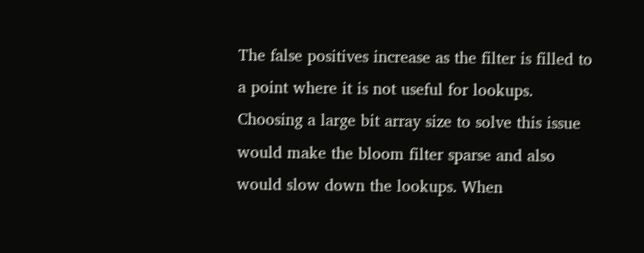The false positives increase as the filter is filled to a point where it is not useful for lookups. Choosing a large bit array size to solve this issue would make the bloom filter sparse and also would slow down the lookups. When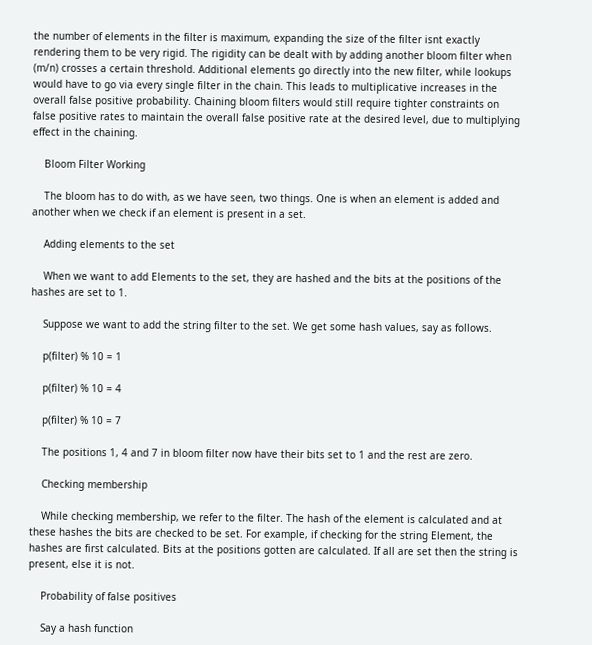the number of elements in the filter is maximum, expanding the size of the filter isnt exactly rendering them to be very rigid. The rigidity can be dealt with by adding another bloom filter when (m/n) crosses a certain threshold. Additional elements go directly into the new filter, while lookups would have to go via every single filter in the chain. This leads to multiplicative increases in the overall false positive probability. Chaining bloom filters would still require tighter constraints on false positive rates to maintain the overall false positive rate at the desired level, due to multiplying effect in the chaining.

    Bloom Filter Working

    The bloom has to do with, as we have seen, two things. One is when an element is added and another when we check if an element is present in a set.

    Adding elements to the set

    When we want to add Elements to the set, they are hashed and the bits at the positions of the hashes are set to 1.

    Suppose we want to add the string filter to the set. We get some hash values, say as follows.

    p(filter) % 10 = 1

    p(filter) % 10 = 4

    p(filter) % 10 = 7

    The positions 1, 4 and 7 in bloom filter now have their bits set to 1 and the rest are zero.

    Checking membership

    While checking membership, we refer to the filter. The hash of the element is calculated and at these hashes the bits are checked to be set. For example, if checking for the string Element, the hashes are first calculated. Bits at the positions gotten are calculated. If all are set then the string is present, else it is not.

    Probability of false positives

    Say a hash function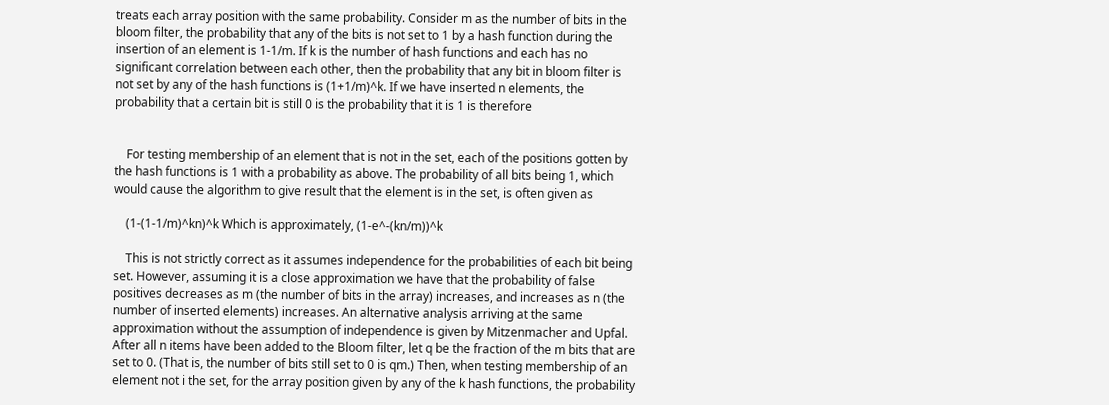treats each array position with the same probability. Consider m as the number of bits in the bloom filter, the probability that any of the bits is not set to 1 by a hash function during the insertion of an element is 1-1/m. If k is the number of hash functions and each has no significant correlation between each other, then the probability that any bit in bloom filter is not set by any of the hash functions is (1+1/m)^k. If we have inserted n elements, the probability that a certain bit is still 0 is the probability that it is 1 is therefore


    For testing membership of an element that is not in the set, each of the positions gotten by the hash functions is 1 with a probability as above. The probability of all bits being 1, which would cause the algorithm to give result that the element is in the set, is often given as

    (1-(1-1/m)^kn)^k Which is approximately, (1-e^-(kn/m))^k

    This is not strictly correct as it assumes independence for the probabilities of each bit being set. However, assuming it is a close approximation we have that the probability of false positives decreases as m (the number of bits in the array) increases, and increases as n (the number of inserted elements) increases. An alternative analysis arriving at the same approximation without the assumption of independence is given by Mitzenmacher and Upfal. After all n items have been added to the Bloom filter, let q be the fraction of the m bits that are set to 0. (That is, the number of bits still set to 0 is qm.) Then, when testing membership of an element not i the set, for the array position given by any of the k hash functions, the probability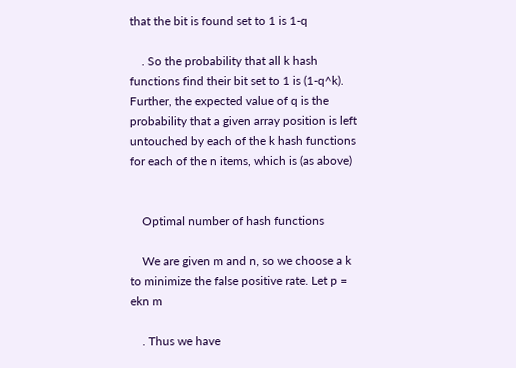that the bit is found set to 1 is 1-q

    . So the probability that all k hash functions find their bit set to 1 is (1-q^k). Further, the expected value of q is the probability that a given array position is left untouched by each of the k hash functions for each of the n items, which is (as above)


    Optimal number of hash functions

    We are given m and n, so we choose a k to minimize the false positive rate. Let p = ekn m

    . Thus we have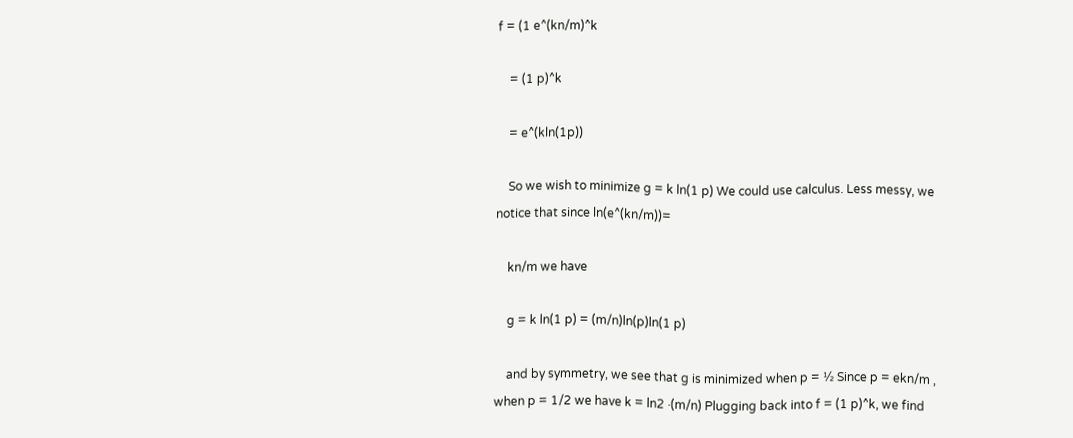f = (1 e^(kn/m)^k

    = (1 p)^k

    = e^(kln(1p))

    So we wish to minimize g = k ln(1 p) We could use calculus. Less messy, we notice that since ln(e^(kn/m))=

    kn/m we have

    g = k ln(1 p) = (m/n)ln(p)ln(1 p)

    and by symmetry, we see that g is minimized when p = ½ Since p = ekn/m , when p = 1/2 we have k = ln2 ·(m/n) Plugging back into f = (1 p)^k, we find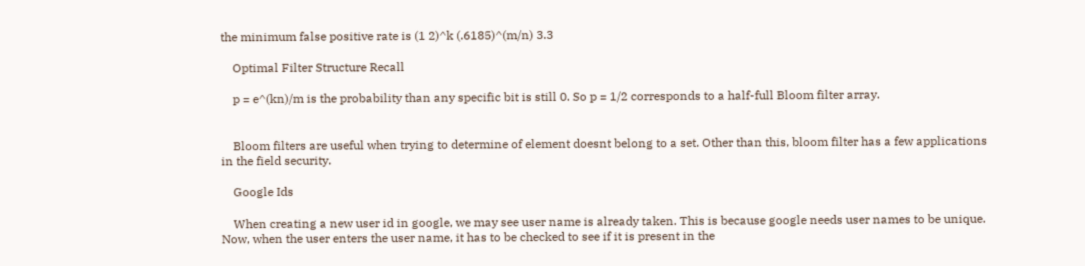the minimum false positive rate is (1 2)^k (.6185)^(m/n) 3.3

    Optimal Filter Structure Recall

    p = e^(kn)/m is the probability than any specific bit is still 0. So p = 1/2 corresponds to a half-full Bloom filter array.


    Bloom filters are useful when trying to determine of element doesnt belong to a set. Other than this, bloom filter has a few applications in the field security.

    Google Ids

    When creating a new user id in google, we may see user name is already taken. This is because google needs user names to be unique. Now, when the user enters the user name, it has to be checked to see if it is present in the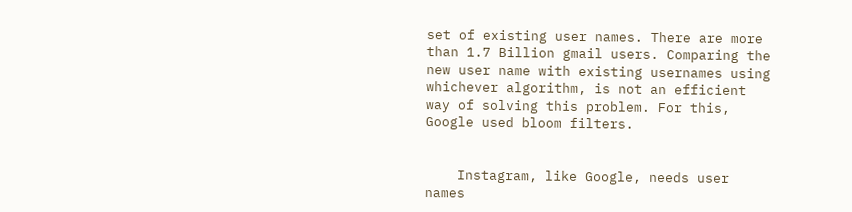set of existing user names. There are more than 1.7 Billion gmail users. Comparing the new user name with existing usernames using whichever algorithm, is not an efficient way of solving this problem. For this, Google used bloom filters.


    Instagram, like Google, needs user names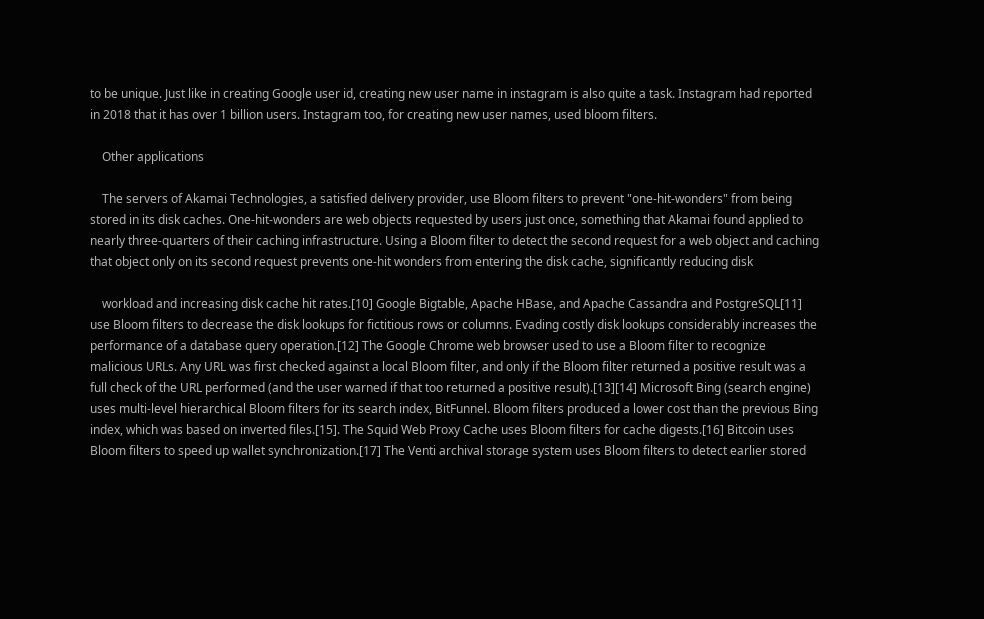to be unique. Just like in creating Google user id, creating new user name in instagram is also quite a task. Instagram had reported in 2018 that it has over 1 billion users. Instagram too, for creating new user names, used bloom filters.

    Other applications

    The servers of Akamai Technologies, a satisfied delivery provider, use Bloom filters to prevent "one-hit-wonders" from being stored in its disk caches. One-hit-wonders are web objects requested by users just once, something that Akamai found applied to nearly three-quarters of their caching infrastructure. Using a Bloom filter to detect the second request for a web object and caching that object only on its second request prevents one-hit wonders from entering the disk cache, significantly reducing disk

    workload and increasing disk cache hit rates.[10] Google Bigtable, Apache HBase, and Apache Cassandra and PostgreSQL[11] use Bloom filters to decrease the disk lookups for fictitious rows or columns. Evading costly disk lookups considerably increases the performance of a database query operation.[12] The Google Chrome web browser used to use a Bloom filter to recognize malicious URLs. Any URL was first checked against a local Bloom filter, and only if the Bloom filter returned a positive result was a full check of the URL performed (and the user warned if that too returned a positive result).[13][14] Microsoft Bing (search engine) uses multi-level hierarchical Bloom filters for its search index, BitFunnel. Bloom filters produced a lower cost than the previous Bing index, which was based on inverted files.[15]. The Squid Web Proxy Cache uses Bloom filters for cache digests.[16] Bitcoin uses Bloom filters to speed up wallet synchronization.[17] The Venti archival storage system uses Bloom filters to detect earlier stored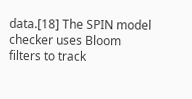data.[18] The SPIN model checker uses Bloom filters to track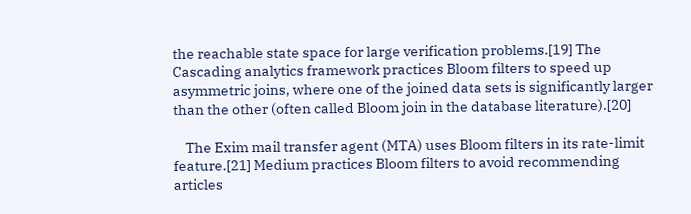the reachable state space for large verification problems.[19] The Cascading analytics framework practices Bloom filters to speed up asymmetric joins, where one of the joined data sets is significantly larger than the other (often called Bloom join in the database literature).[20]

    The Exim mail transfer agent (MTA) uses Bloom filters in its rate-limit feature.[21] Medium practices Bloom filters to avoid recommending articles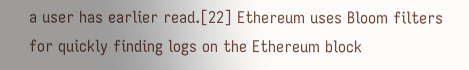a user has earlier read.[22] Ethereum uses Bloom filters for quickly finding logs on the Ethereum block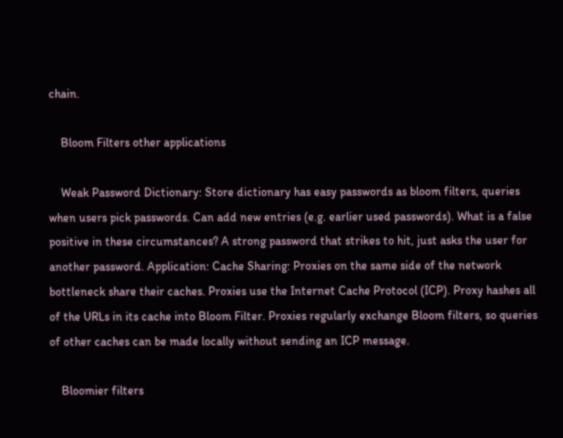chain.

    Bloom Filters other applications

    Weak Password Dictionary: Store dictionary has easy passwords as bloom filters, queries when users pick passwords. Can add new entries (e.g. earlier used passwords). What is a false positive in these circumstances? A strong password that strikes to hit, just asks the user for another password. Application: Cache Sharing: Proxies on the same side of the network bottleneck share their caches. Proxies use the Internet Cache Protocol (ICP). Proxy hashes all of the URLs in its cache into Bloom Filter. Proxies regularly exchange Bloom filters, so queries of other caches can be made locally without sending an ICP message.

    Bloomier filters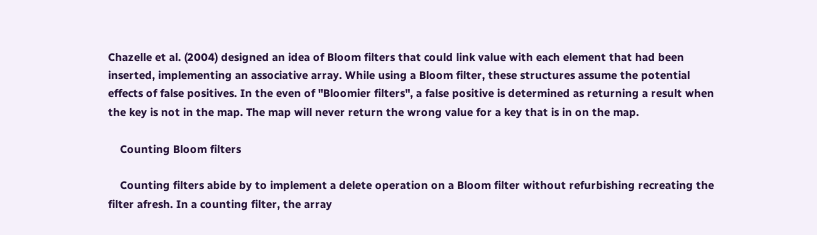Chazelle et al. (2004) designed an idea of Bloom filters that could link value with each element that had been inserted, implementing an associative array. While using a Bloom filter, these structures assume the potential effects of false positives. In the even of "Bloomier filters", a false positive is determined as returning a result when the key is not in the map. The map will never return the wrong value for a key that is in on the map.

    Counting Bloom filters

    Counting filters abide by to implement a delete operation on a Bloom filter without refurbishing recreating the filter afresh. In a counting filter, the array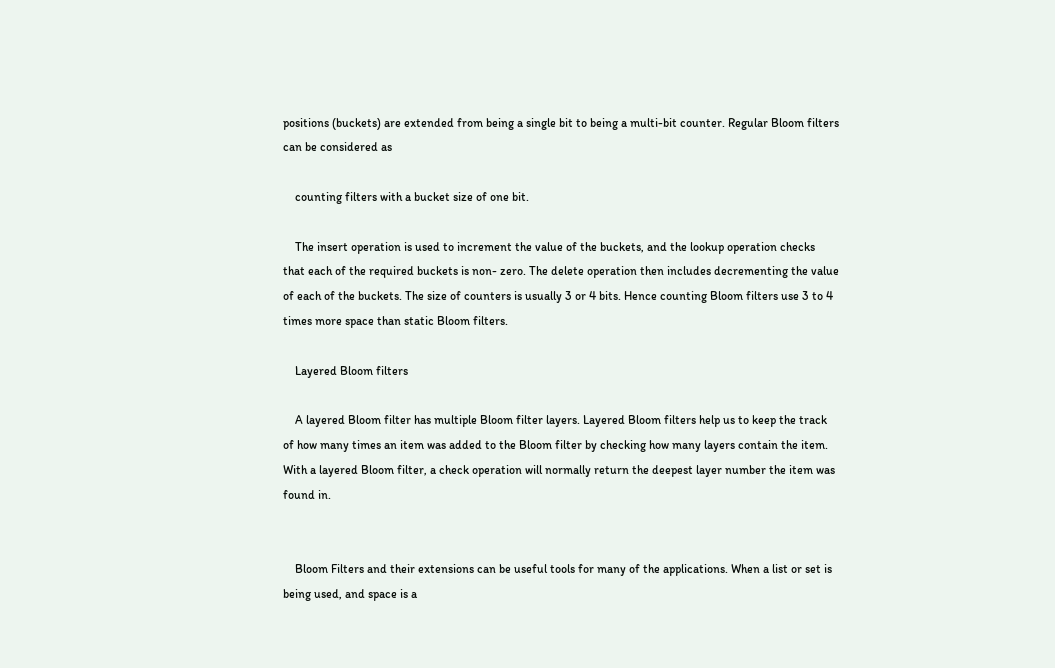positions (buckets) are extended from being a single bit to being a multi-bit counter. Regular Bloom filters can be considered as

    counting filters with a bucket size of one bit.

    The insert operation is used to increment the value of the buckets, and the lookup operation checks that each of the required buckets is non- zero. The delete operation then includes decrementing the value of each of the buckets. The size of counters is usually 3 or 4 bits. Hence counting Bloom filters use 3 to 4 times more space than static Bloom filters.

    Layered Bloom filters

    A layered Bloom filter has multiple Bloom filter layers. Layered Bloom filters help us to keep the track of how many times an item was added to the Bloom filter by checking how many layers contain the item. With a layered Bloom filter, a check operation will normally return the deepest layer number the item was found in.


    Bloom Filters and their extensions can be useful tools for many of the applications. When a list or set is being used, and space is a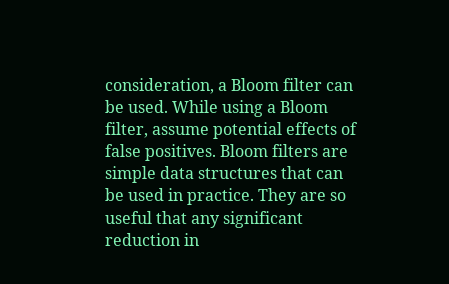consideration, a Bloom filter can be used. While using a Bloom filter, assume potential effects of false positives. Bloom filters are simple data structures that can be used in practice. They are so useful that any significant reduction in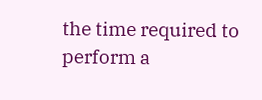the time required to perform a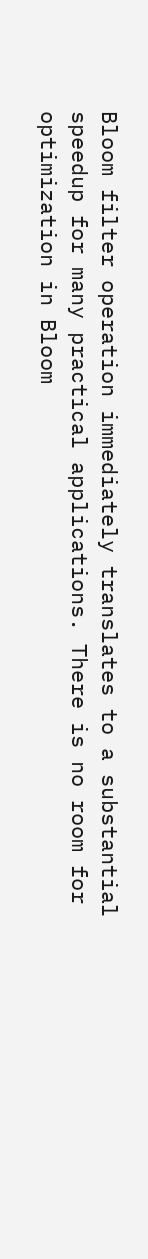Bloom filter operation immediately translates to a substantial speedup for many practical applications. There is no room for optimization in Bloom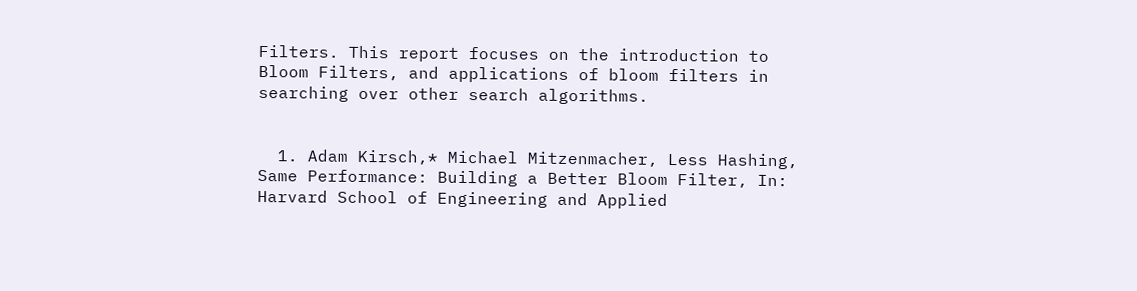Filters. This report focuses on the introduction to Bloom Filters, and applications of bloom filters in searching over other search algorithms.


  1. Adam Kirsch,* Michael Mitzenmacher, Less Hashing, Same Performance: Building a Better Bloom Filter, In: Harvard School of Engineering and Applied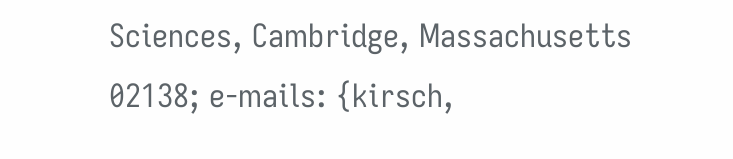Sciences, Cambridge, Massachusetts 02138; e-mails: {kirsch,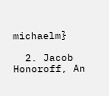michaelm}

  2. Jacob Honoroff, An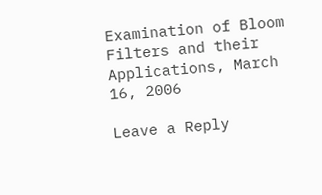Examination of Bloom Filters and their Applications, March 16, 2006

Leave a Reply